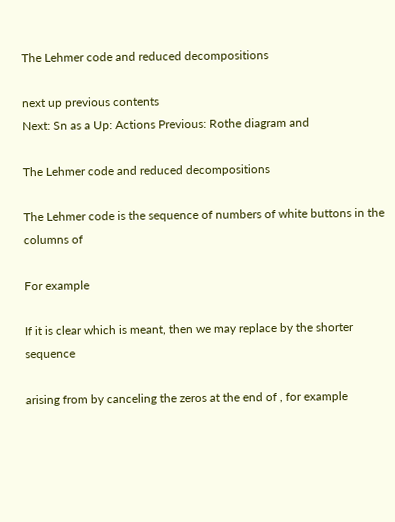The Lehmer code and reduced decompositions

next up previous contents
Next: Sn as a Up: Actions Previous: Rothe diagram and

The Lehmer code and reduced decompositions

The Lehmer code is the sequence of numbers of white buttons in the columns of

For example

If it is clear which is meant, then we may replace by the shorter sequence

arising from by canceling the zeros at the end of , for example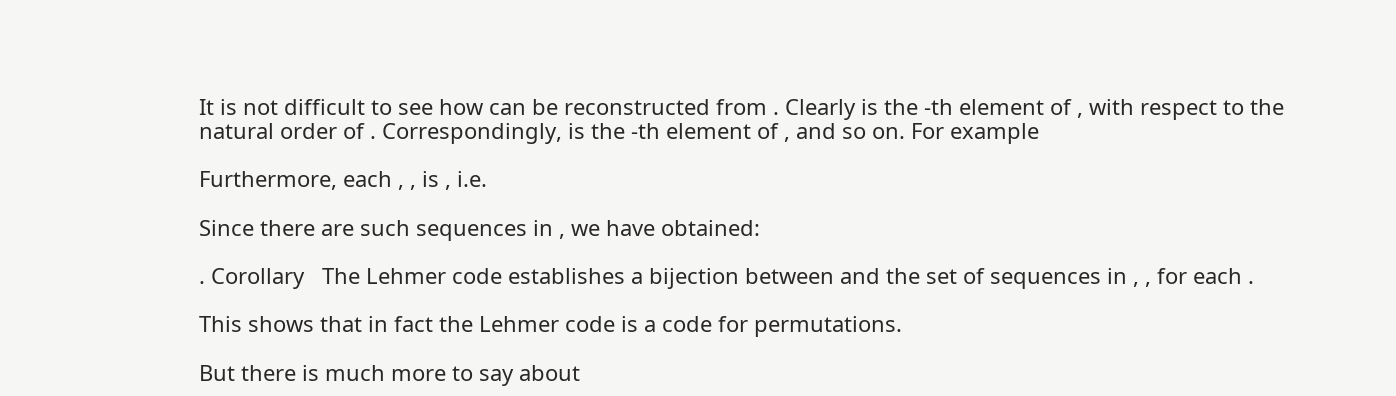It is not difficult to see how can be reconstructed from . Clearly is the -th element of , with respect to the natural order of . Correspondingly, is the -th element of , and so on. For example

Furthermore, each , , is , i.e.

Since there are such sequences in , we have obtained:

. Corollary   The Lehmer code establishes a bijection between and the set of sequences in , , for each .

This shows that in fact the Lehmer code is a code for permutations.

But there is much more to say about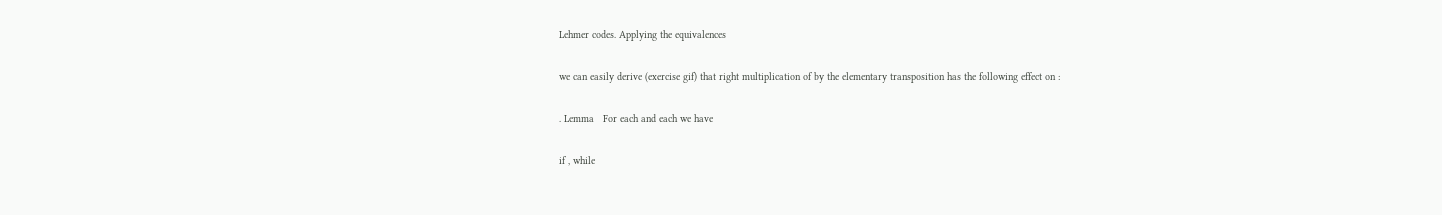Lehmer codes. Applying the equivalences

we can easily derive (exercise gif) that right multiplication of by the elementary transposition has the following effect on :

. Lemma   For each and each we have

if , while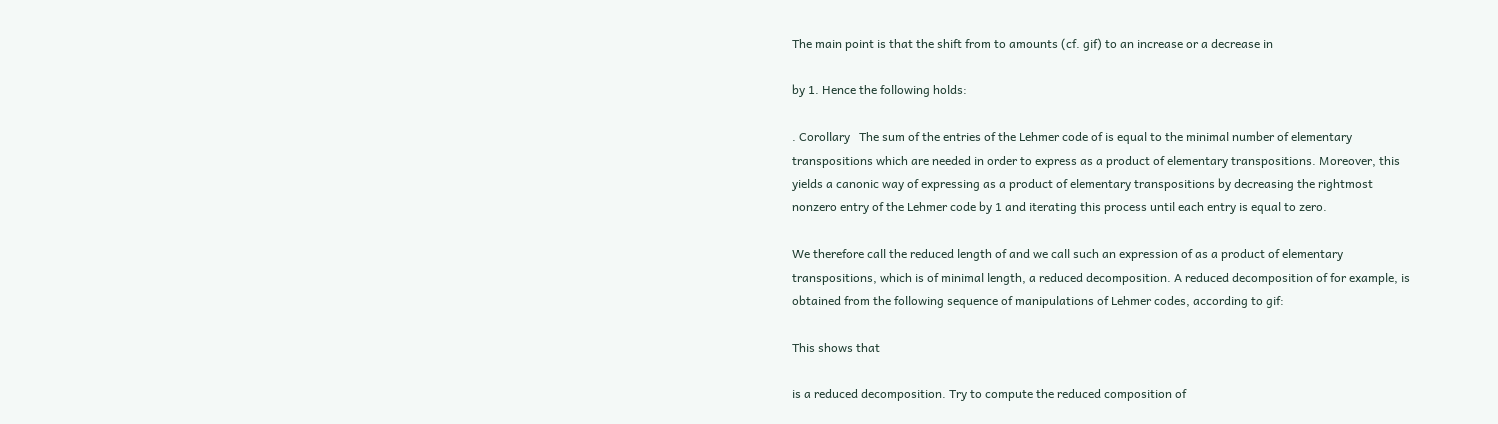The main point is that the shift from to amounts (cf. gif) to an increase or a decrease in

by 1. Hence the following holds:

. Corollary   The sum of the entries of the Lehmer code of is equal to the minimal number of elementary transpositions which are needed in order to express as a product of elementary transpositions. Moreover, this yields a canonic way of expressing as a product of elementary transpositions by decreasing the rightmost nonzero entry of the Lehmer code by 1 and iterating this process until each entry is equal to zero.

We therefore call the reduced length of and we call such an expression of as a product of elementary transpositions, which is of minimal length, a reduced decomposition. A reduced decomposition of for example, is obtained from the following sequence of manipulations of Lehmer codes, according to gif:

This shows that

is a reduced decomposition. Try to compute the reduced composition of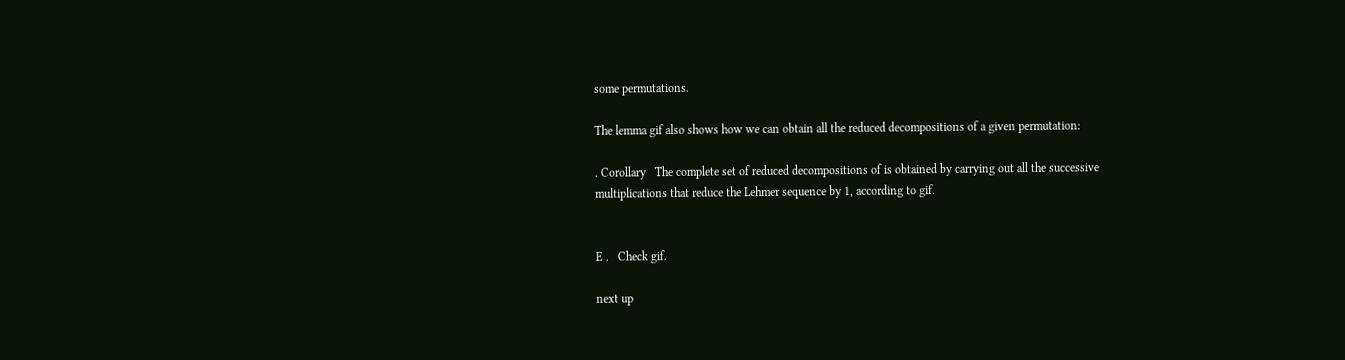some permutations.

The lemma gif also shows how we can obtain all the reduced decompositions of a given permutation:

. Corollary   The complete set of reduced decompositions of is obtained by carrying out all the successive multiplications that reduce the Lehmer sequence by 1, according to gif.


E .   Check gif.

next up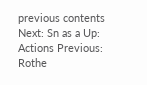previous contents
Next: Sn as a Up: Actions Previous: Rothe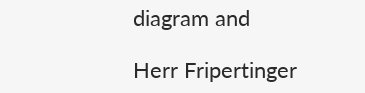diagram and

Herr Fripertinger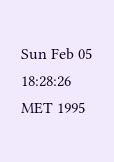Sun Feb 05 18:28:26 MET 1995